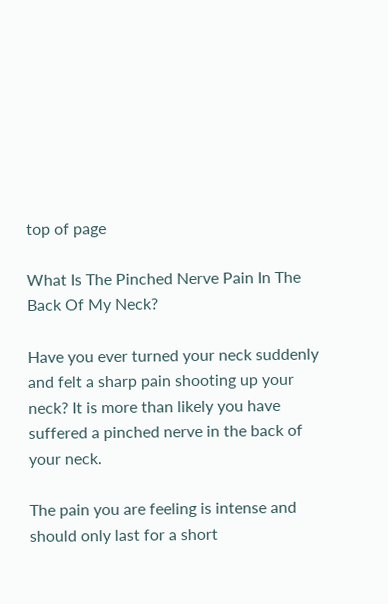top of page

What Is The Pinched Nerve Pain In The Back Of My Neck?

Have you ever turned your neck suddenly and felt a sharp pain shooting up your neck? It is more than likely you have suffered a pinched nerve in the back of your neck.

The pain you are feeling is intense and should only last for a short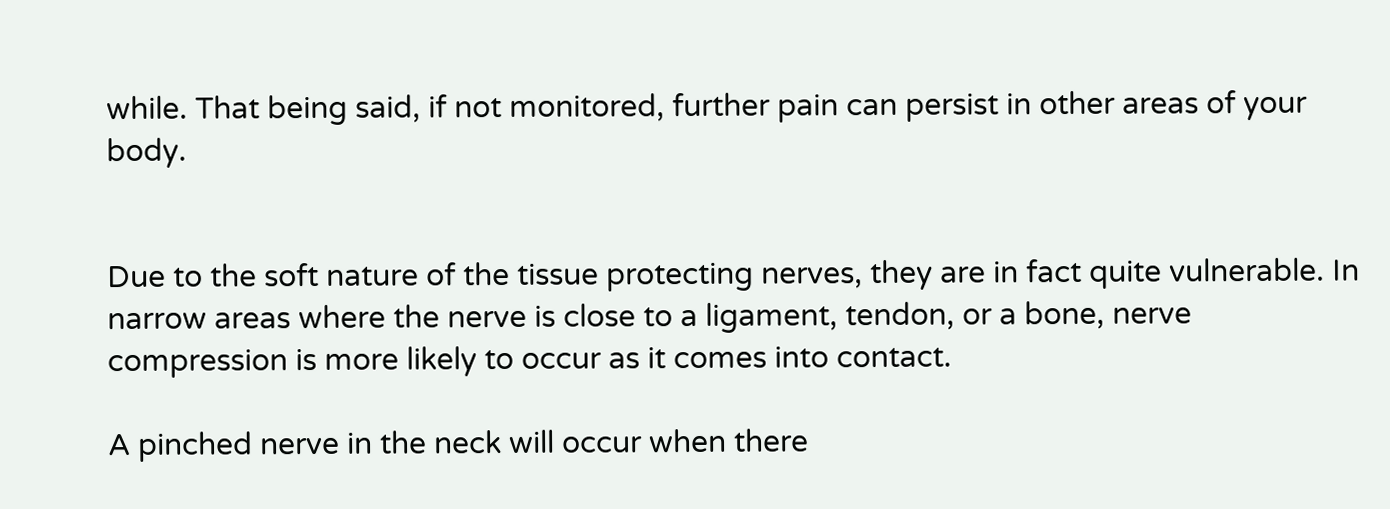while. That being said, if not monitored, further pain can persist in other areas of your body.


Due to the soft nature of the tissue protecting nerves, they are in fact quite vulnerable. In narrow areas where the nerve is close to a ligament, tendon, or a bone, nerve compression is more likely to occur as it comes into contact.

A pinched nerve in the neck will occur when there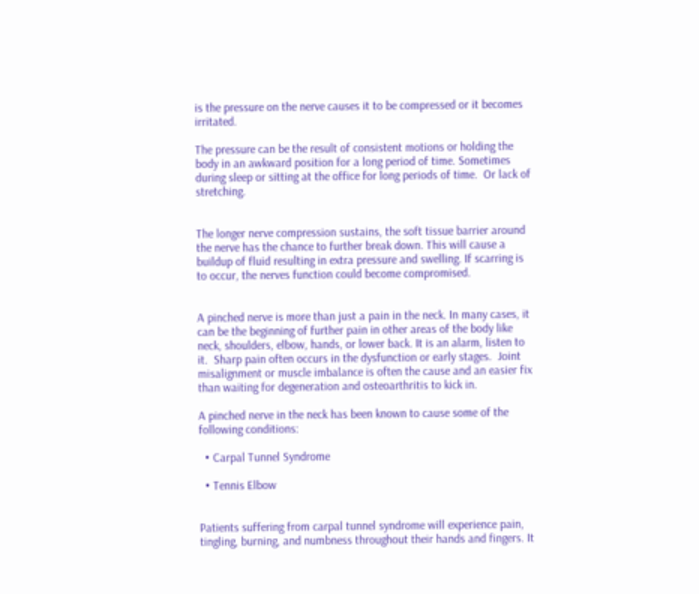is the pressure on the nerve causes it to be compressed or it becomes irritated.

The pressure can be the result of consistent motions or holding the body in an awkward position for a long period of time. Sometimes during sleep or sitting at the office for long periods of time.  Or lack of stretching.


The longer nerve compression sustains, the soft tissue barrier around the nerve has the chance to further break down. This will cause a buildup of fluid resulting in extra pressure and swelling. If scarring is to occur, the nerves function could become compromised.


A pinched nerve is more than just a pain in the neck. In many cases, it can be the beginning of further pain in other areas of the body like neck, shoulders, elbow, hands, or lower back. It is an alarm, listen to it.  Sharp pain often occurs in the dysfunction or early stages.  Joint misalignment or muscle imbalance is often the cause and an easier fix than waiting for degeneration and osteoarthritis to kick in.

A pinched nerve in the neck has been known to cause some of the following conditions:

  • Carpal Tunnel Syndrome

  • Tennis Elbow


Patients suffering from carpal tunnel syndrome will experience pain, tingling, burning, and numbness throughout their hands and fingers. It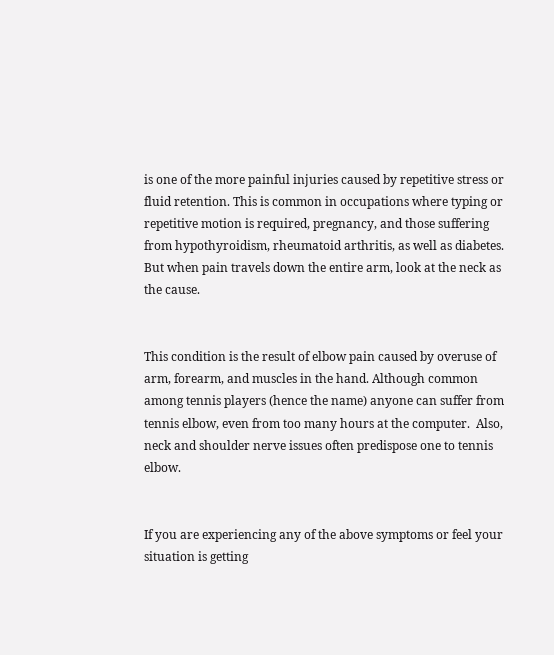is one of the more painful injuries caused by repetitive stress or fluid retention. This is common in occupations where typing or repetitive motion is required, pregnancy, and those suffering from hypothyroidism, rheumatoid arthritis, as well as diabetes. But when pain travels down the entire arm, look at the neck as the cause.


This condition is the result of elbow pain caused by overuse of arm, forearm, and muscles in the hand. Although common among tennis players (hence the name) anyone can suffer from tennis elbow, even from too many hours at the computer.  Also, neck and shoulder nerve issues often predispose one to tennis elbow.


If you are experiencing any of the above symptoms or feel your situation is getting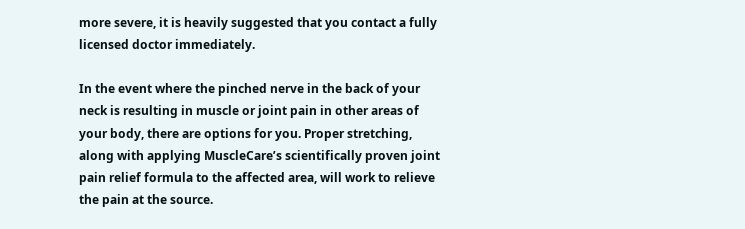more severe, it is heavily suggested that you contact a fully licensed doctor immediately.

In the event where the pinched nerve in the back of your neck is resulting in muscle or joint pain in other areas of your body, there are options for you. Proper stretching, along with applying MuscleCare’s scientifically proven joint pain relief formula to the affected area, will work to relieve the pain at the source.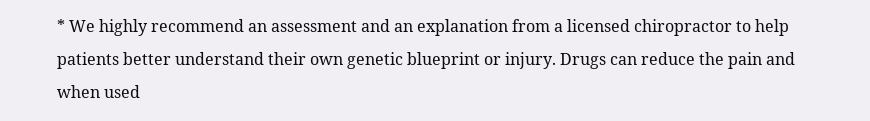* We highly recommend an assessment and an explanation from a licensed chiropractor to help patients better understand their own genetic blueprint or injury. Drugs can reduce the pain and when used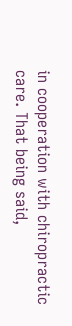in cooperation with chiropractic care. That being said,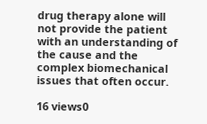drug therapy alone will not provide the patient with an understanding of the cause and the complex biomechanical issues that often occur.

16 views0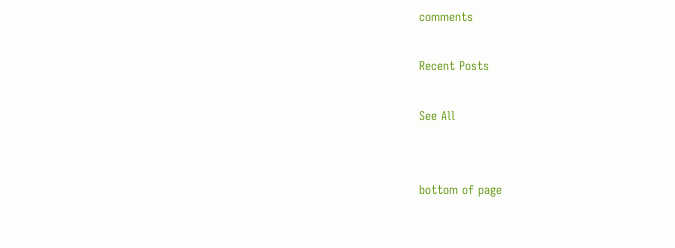comments

Recent Posts

See All


bottom of page